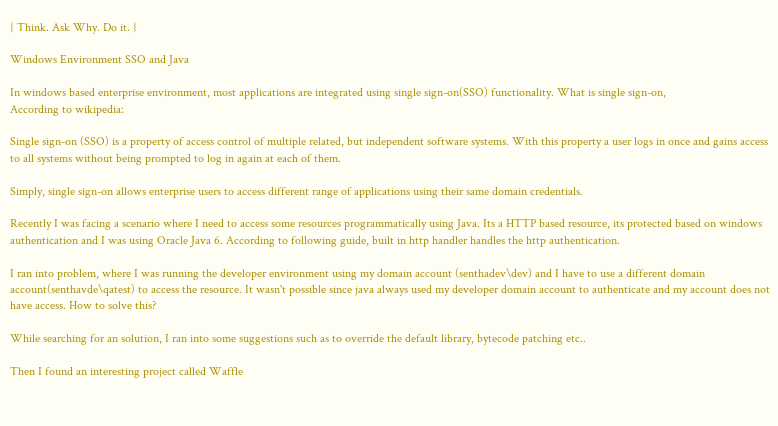{ Think. Ask Why. Do it. }

Windows Environment SSO and Java

In windows based enterprise environment, most applications are integrated using single sign-on(SSO) functionality. What is single sign-on,
According to wikipedia:

Single sign-on (SSO) is a property of access control of multiple related, but independent software systems. With this property a user logs in once and gains access to all systems without being prompted to log in again at each of them.

Simply, single sign-on allows enterprise users to access different range of applications using their same domain credentials.

Recently I was facing a scenario where I need to access some resources programmatically using Java. Its a HTTP based resource, its protected based on windows authentication and I was using Oracle Java 6. According to following guide, built in http handler handles the http authentication.

I ran into problem, where I was running the developer environment using my domain account (senthadev\dev) and I have to use a different domain account(senthavde\qatest) to access the resource. It wasn't possible since java always used my developer domain account to authenticate and my account does not have access. How to solve this?

While searching for an solution, I ran into some suggestions such as to override the default library, bytecode patching etc..

Then I found an interesting project called Waffle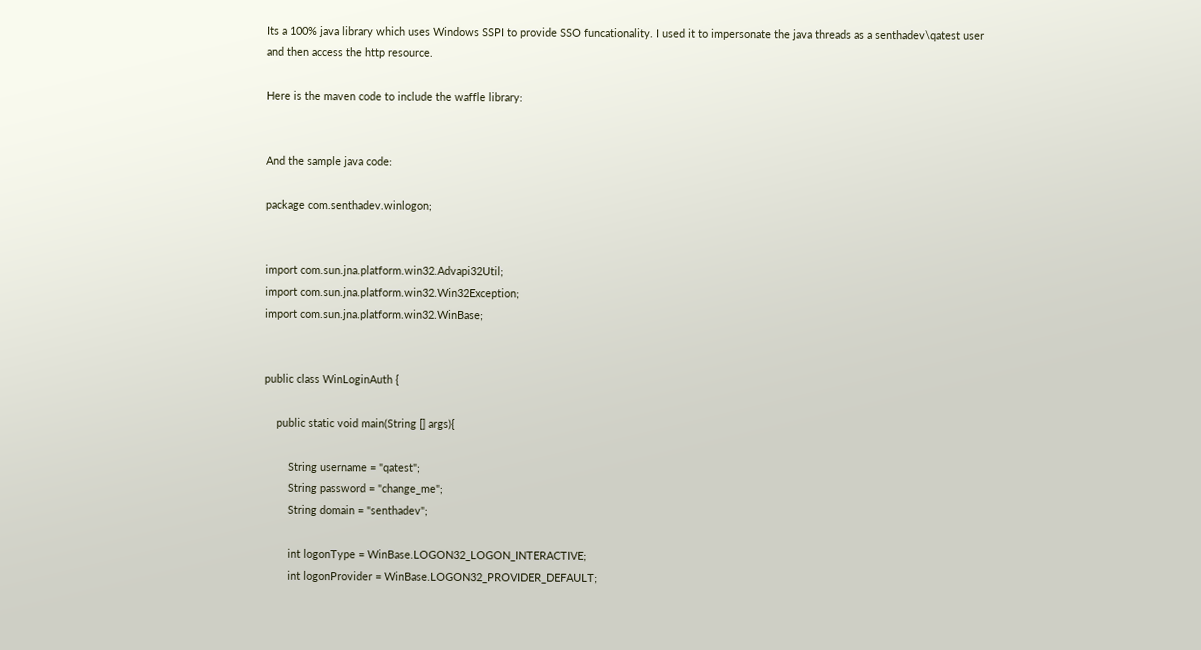Its a 100% java library which uses Windows SSPI to provide SSO funcationality. I used it to impersonate the java threads as a senthadev\qatest user and then access the http resource.

Here is the maven code to include the waffle library:


And the sample java code:

package com.senthadev.winlogon;


import com.sun.jna.platform.win32.Advapi32Util;
import com.sun.jna.platform.win32.Win32Exception;
import com.sun.jna.platform.win32.WinBase;


public class WinLoginAuth {

    public static void main(String [] args){

        String username = "qatest";
        String password = "change_me";
        String domain = "senthadev";

        int logonType = WinBase.LOGON32_LOGON_INTERACTIVE;
        int logonProvider = WinBase.LOGON32_PROVIDER_DEFAULT;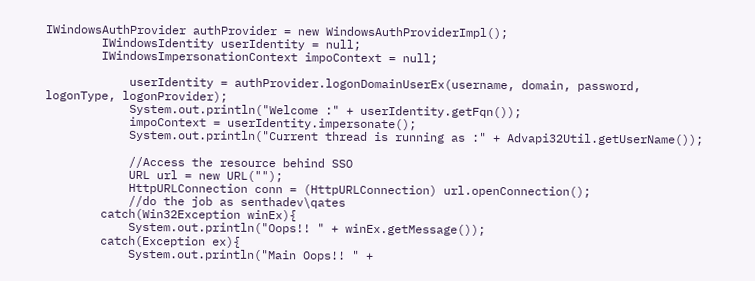IWindowsAuthProvider authProvider = new WindowsAuthProviderImpl();
        IWindowsIdentity userIdentity = null;
        IWindowsImpersonationContext impoContext = null;

            userIdentity = authProvider.logonDomainUserEx(username, domain, password, logonType, logonProvider);
            System.out.println("Welcome :" + userIdentity.getFqn());
            impoContext = userIdentity.impersonate();
            System.out.println("Current thread is running as :" + Advapi32Util.getUserName());

            //Access the resource behind SSO
            URL url = new URL("");
            HttpURLConnection conn = (HttpURLConnection) url.openConnection();
            //do the job as senthadev\qates
        catch(Win32Exception winEx){
            System.out.println("Oops!! " + winEx.getMessage());
        catch(Exception ex){
            System.out.println("Main Oops!! " +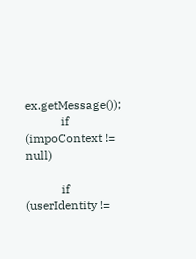ex.getMessage());
            if (impoContext != null)

            if (userIdentity !=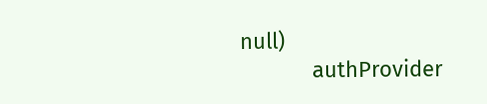null)
            authProvider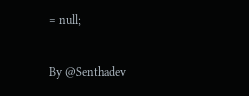= null;


By @Senthadev